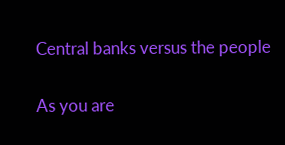Central banks versus the people

As you are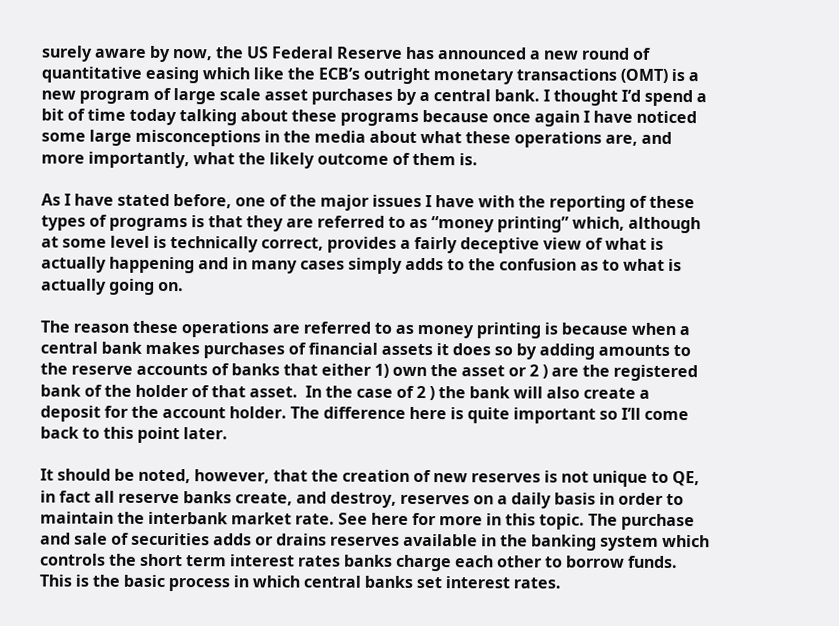surely aware by now, the US Federal Reserve has announced a new round of quantitative easing which like the ECB’s outright monetary transactions (OMT) is a new program of large scale asset purchases by a central bank. I thought I’d spend a bit of time today talking about these programs because once again I have noticed some large misconceptions in the media about what these operations are, and more importantly, what the likely outcome of them is.

As I have stated before, one of the major issues I have with the reporting of these types of programs is that they are referred to as “money printing” which, although at some level is technically correct, provides a fairly deceptive view of what is actually happening and in many cases simply adds to the confusion as to what is actually going on.

The reason these operations are referred to as money printing is because when a central bank makes purchases of financial assets it does so by adding amounts to the reserve accounts of banks that either 1) own the asset or 2 ) are the registered bank of the holder of that asset.  In the case of 2 ) the bank will also create a deposit for the account holder. The difference here is quite important so I’ll come back to this point later.

It should be noted, however, that the creation of new reserves is not unique to QE, in fact all reserve banks create, and destroy, reserves on a daily basis in order to maintain the interbank market rate. See here for more in this topic. The purchase and sale of securities adds or drains reserves available in the banking system which controls the short term interest rates banks charge each other to borrow funds. This is the basic process in which central banks set interest rates.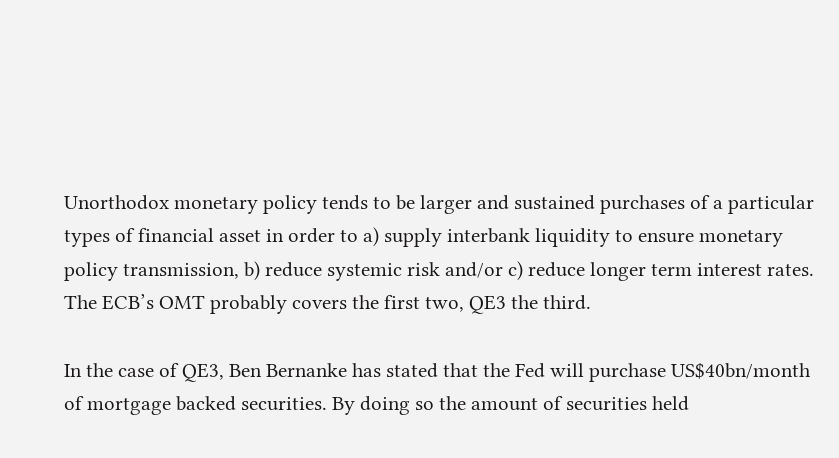Unorthodox monetary policy tends to be larger and sustained purchases of a particular types of financial asset in order to a) supply interbank liquidity to ensure monetary policy transmission, b) reduce systemic risk and/or c) reduce longer term interest rates. The ECB’s OMT probably covers the first two, QE3 the third.

In the case of QE3, Ben Bernanke has stated that the Fed will purchase US$40bn/month of mortgage backed securities. By doing so the amount of securities held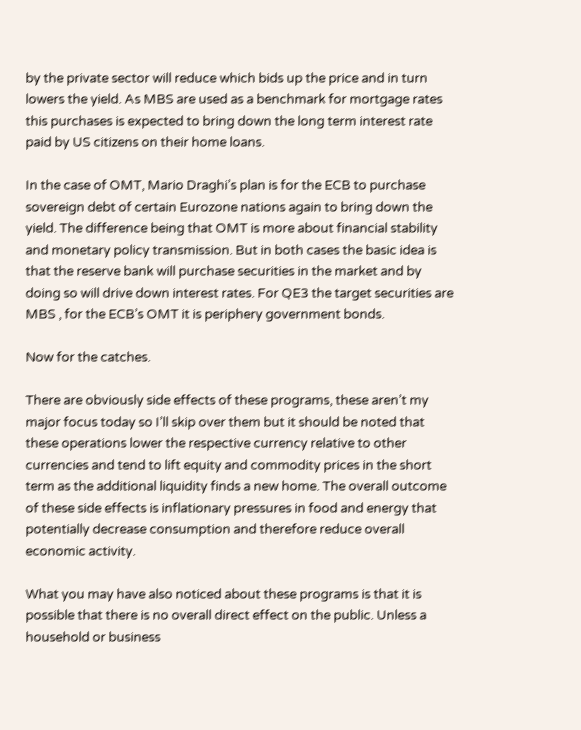by the private sector will reduce which bids up the price and in turn lowers the yield. As MBS are used as a benchmark for mortgage rates this purchases is expected to bring down the long term interest rate paid by US citizens on their home loans.

In the case of OMT, Mario Draghi’s plan is for the ECB to purchase sovereign debt of certain Eurozone nations again to bring down the yield. The difference being that OMT is more about financial stability and monetary policy transmission. But in both cases the basic idea is that the reserve bank will purchase securities in the market and by doing so will drive down interest rates. For QE3 the target securities are MBS , for the ECB’s OMT it is periphery government bonds.

Now for the catches.

There are obviously side effects of these programs, these aren’t my major focus today so I’ll skip over them but it should be noted that these operations lower the respective currency relative to other currencies and tend to lift equity and commodity prices in the short term as the additional liquidity finds a new home. The overall outcome of these side effects is inflationary pressures in food and energy that potentially decrease consumption and therefore reduce overall economic activity.

What you may have also noticed about these programs is that it is possible that there is no overall direct effect on the public. Unless a household or business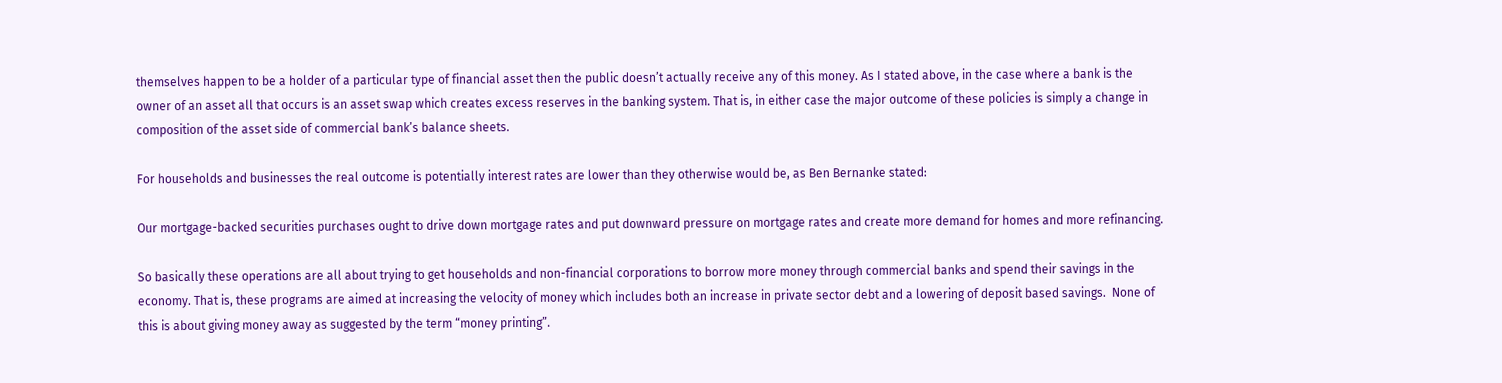themselves happen to be a holder of a particular type of financial asset then the public doesn’t actually receive any of this money. As I stated above, in the case where a bank is the owner of an asset all that occurs is an asset swap which creates excess reserves in the banking system. That is, in either case the major outcome of these policies is simply a change in composition of the asset side of commercial bank’s balance sheets.

For households and businesses the real outcome is potentially interest rates are lower than they otherwise would be, as Ben Bernanke stated:

Our mortgage-backed securities purchases ought to drive down mortgage rates and put downward pressure on mortgage rates and create more demand for homes and more refinancing.

So basically these operations are all about trying to get households and non-financial corporations to borrow more money through commercial banks and spend their savings in the economy. That is, these programs are aimed at increasing the velocity of money which includes both an increase in private sector debt and a lowering of deposit based savings.  None of this is about giving money away as suggested by the term “money printing”.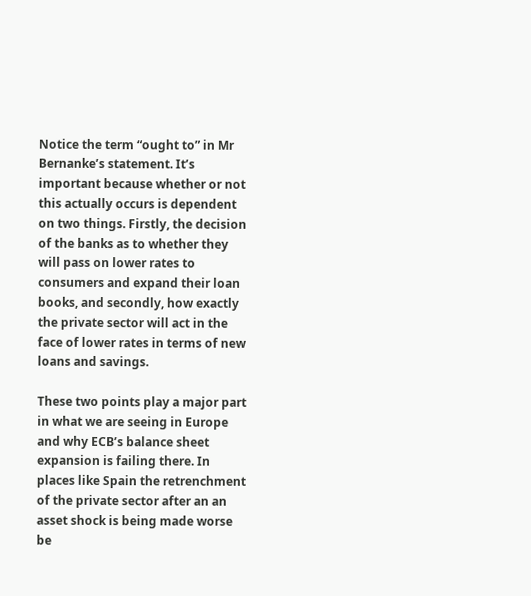Notice the term “ought to” in Mr Bernanke’s statement. It’s important because whether or not this actually occurs is dependent on two things. Firstly, the decision of the banks as to whether they will pass on lower rates to consumers and expand their loan books, and secondly, how exactly the private sector will act in the face of lower rates in terms of new loans and savings.

These two points play a major part in what we are seeing in Europe and why ECB’s balance sheet expansion is failing there. In places like Spain the retrenchment of the private sector after an an asset shock is being made worse be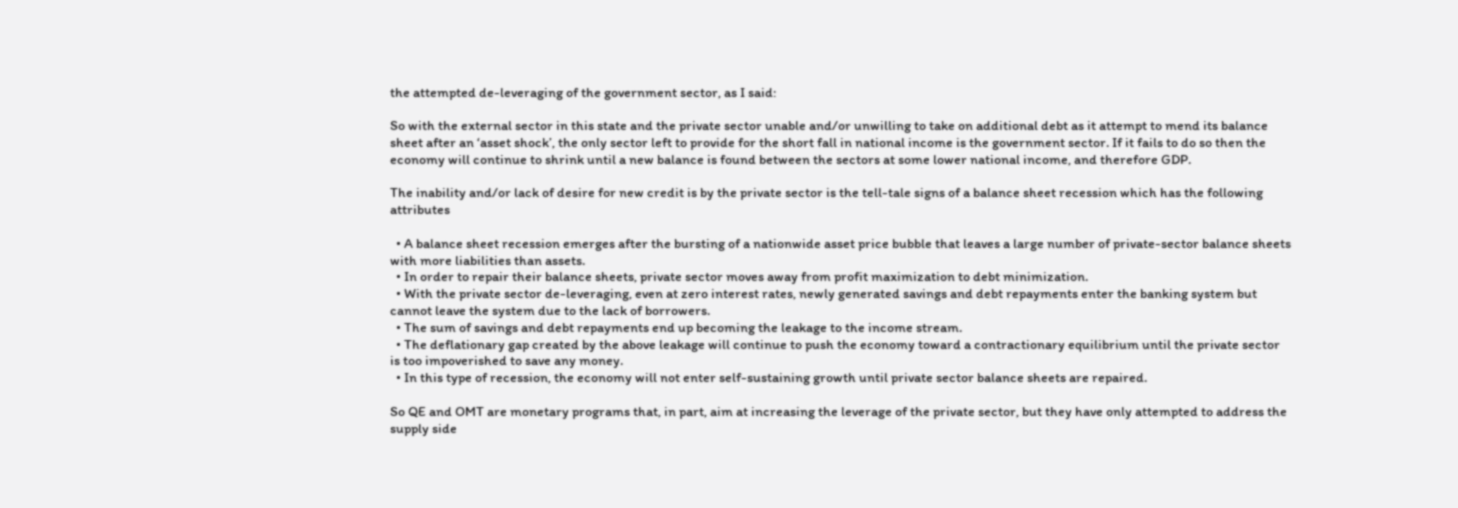the attempted de-leveraging of the government sector, as I said:

So with the external sector in this state and the private sector unable and/or unwilling to take on additional debt as it attempt to mend its balance sheet after an ‘asset shock’, the only sector left to provide for the short fall in national income is the government sector. If it fails to do so then the economy will continue to shrink until a new balance is found between the sectors at some lower national income, and therefore GDP.

The inability and/or lack of desire for new credit is by the private sector is the tell-tale signs of a balance sheet recession which has the following attributes

  • A balance sheet recession emerges after the bursting of a nationwide asset price bubble that leaves a large number of private-sector balance sheets with more liabilities than assets.
  • In order to repair their balance sheets, private sector moves away from profit maximization to debt minimization.
  • With the private sector de-leveraging, even at zero interest rates, newly generated savings and debt repayments enter the banking system but cannot leave the system due to the lack of borrowers.
  • The sum of savings and debt repayments end up becoming the leakage to the income stream.
  • The deflationary gap created by the above leakage will continue to push the economy toward a contractionary equilibrium until the private sector is too impoverished to save any money.
  • In this type of recession, the economy will not enter self-sustaining growth until private sector balance sheets are repaired.

So QE and OMT are monetary programs that, in part, aim at increasing the leverage of the private sector, but they have only attempted to address the supply side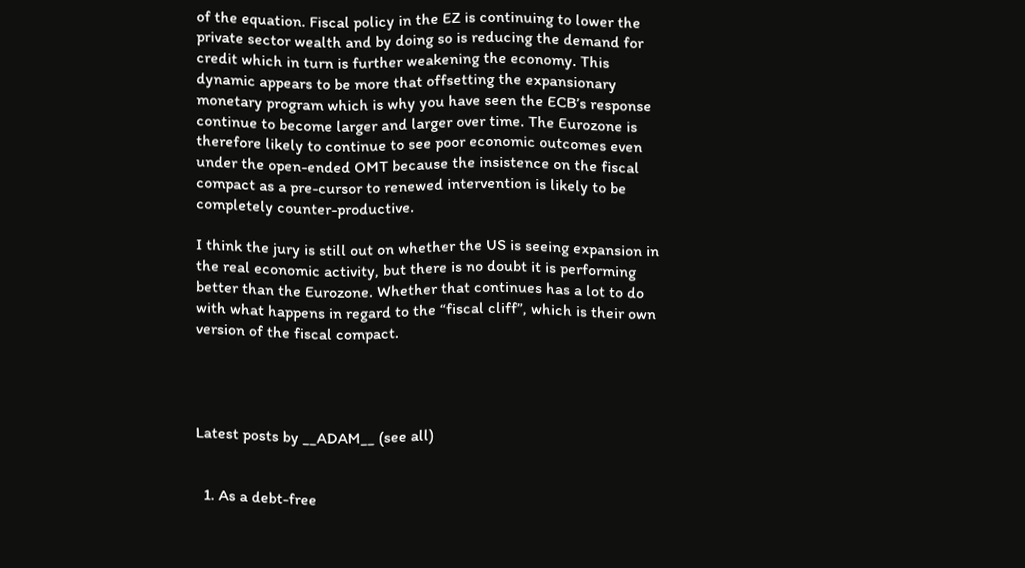of the equation. Fiscal policy in the EZ is continuing to lower the private sector wealth and by doing so is reducing the demand for credit which in turn is further weakening the economy. This dynamic appears to be more that offsetting the expansionary monetary program which is why you have seen the ECB’s response continue to become larger and larger over time. The Eurozone is therefore likely to continue to see poor economic outcomes even under the open-ended OMT because the insistence on the fiscal compact as a pre-cursor to renewed intervention is likely to be completely counter-productive.

I think the jury is still out on whether the US is seeing expansion in the real economic activity, but there is no doubt it is performing better than the Eurozone. Whether that continues has a lot to do with what happens in regard to the “fiscal cliff”, which is their own version of the fiscal compact.




Latest posts by __ADAM__ (see all)


  1. As a debt-free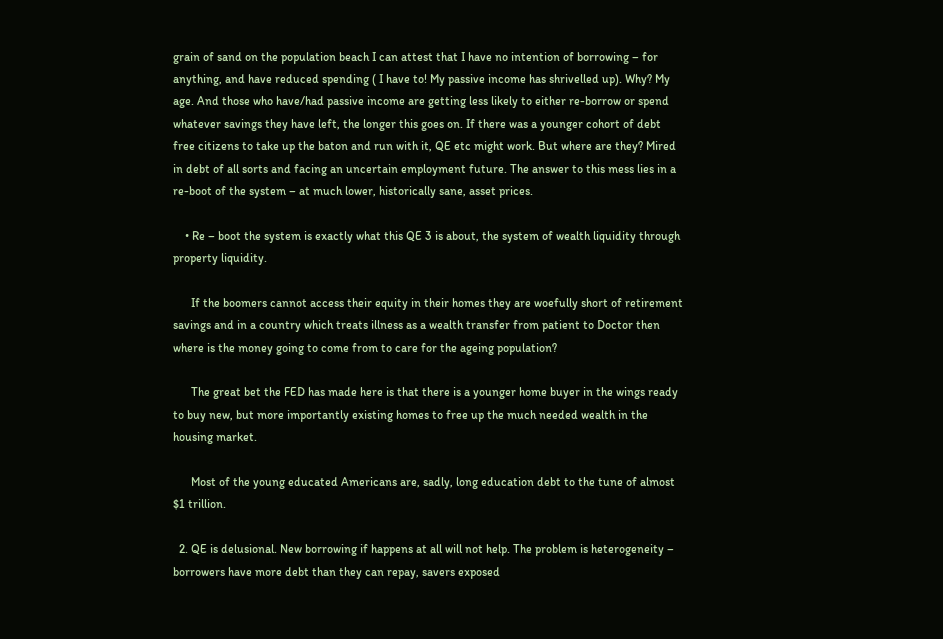grain of sand on the population beach I can attest that I have no intention of borrowing – for anything, and have reduced spending ( I have to! My passive income has shrivelled up). Why? My age. And those who have/had passive income are getting less likely to either re-borrow or spend whatever savings they have left, the longer this goes on. If there was a younger cohort of debt free citizens to take up the baton and run with it, QE etc might work. But where are they? Mired in debt of all sorts and facing an uncertain employment future. The answer to this mess lies in a re-boot of the system – at much lower, historically sane, asset prices.

    • Re – boot the system is exactly what this QE 3 is about, the system of wealth liquidity through property liquidity.

      If the boomers cannot access their equity in their homes they are woefully short of retirement savings and in a country which treats illness as a wealth transfer from patient to Doctor then where is the money going to come from to care for the ageing population?

      The great bet the FED has made here is that there is a younger home buyer in the wings ready to buy new, but more importantly existing homes to free up the much needed wealth in the housing market.

      Most of the young educated Americans are, sadly, long education debt to the tune of almost $1 trillion.

  2. QE is delusional. New borrowing if happens at all will not help. The problem is heterogeneity – borrowers have more debt than they can repay, savers exposed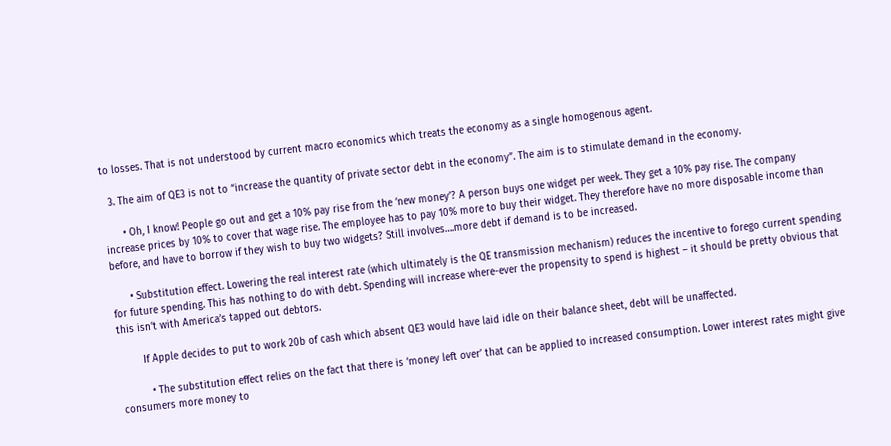to losses. That is not understood by current macro economics which treats the economy as a single homogenous agent.

  3. The aim of QE3 is not to “increase the quantity of private sector debt in the economy”. The aim is to stimulate demand in the economy.

      • Oh, I know! People go out and get a 10% pay rise from the ‘new money’? A person buys one widget per week. They get a 10% pay rise. The company increase prices by 10% to cover that wage rise. The employee has to pay 10% more to buy their widget. They therefore have no more disposable income than before, and have to borrow if they wish to buy two widgets? Still involves….more debt if demand is to be increased.

      • Substitution effect. Lowering the real interest rate (which ultimately is the QE transmission mechanism) reduces the incentive to forego current spending for future spending. This has nothing to do with debt. Spending will increase where-ever the propensity to spend is highest – it should be pretty obvious that this isn’t with America’s tapped out debtors.

        If Apple decides to put to work 20b of cash which absent QE3 would have laid idle on their balance sheet, debt will be unaffected.

          • The substitution effect relies on the fact that there is ‘money left over’ that can be applied to increased consumption. Lower interest rates might give consumers more money to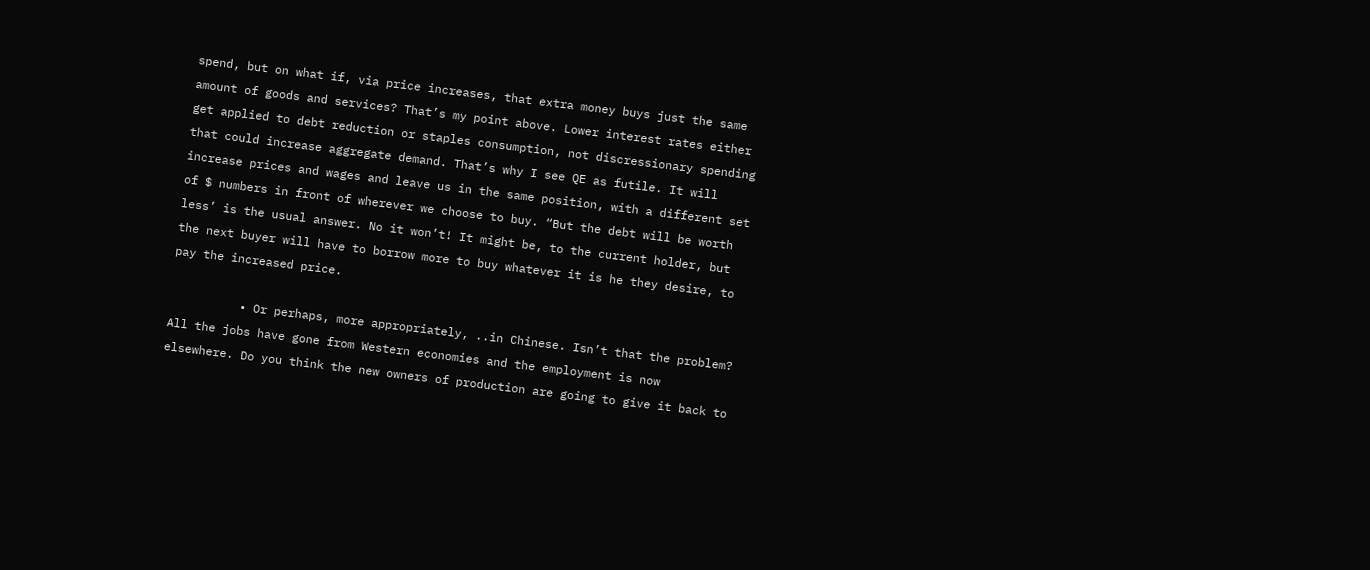spend, but on what if, via price increases, that extra money buys just the same amount of goods and services? That’s my point above. Lower interest rates either get applied to debt reduction or staples consumption, not discressionary spending that could increase aggregate demand. That’s why I see QE as futile. It will increase prices and wages and leave us in the same position, with a different set of $ numbers in front of wherever we choose to buy. “But the debt will be worth less’ is the usual answer. No it won’t! It might be, to the current holder, but the next buyer will have to borrow more to buy whatever it is he they desire, to pay the increased price.

          • Or perhaps, more appropriately, ..in Chinese. Isn’t that the problem? All the jobs have gone from Western economies and the employment is now elsewhere. Do you think the new owners of production are going to give it back to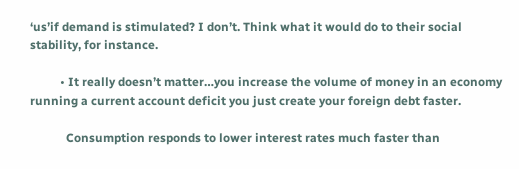‘us’if demand is stimulated? I don’t. Think what it would do to their social stability, for instance.

          • It really doesn’t matter…you increase the volume of money in an economy running a current account deficit you just create your foreign debt faster.

            Consumption responds to lower interest rates much faster than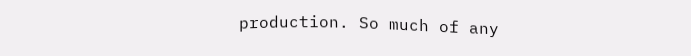production. So much of any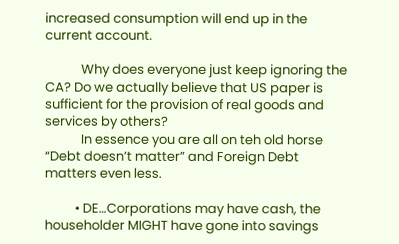increased consumption will end up in the current account.

            Why does everyone just keep ignoring the CA? Do we actually believe that US paper is sufficient for the provision of real goods and services by others?
            In essence you are all on teh old horse “Debt doesn’t matter” and Foreign Debt matters even less.

          • DE…Corporations may have cash, the householder MIGHT have gone into savings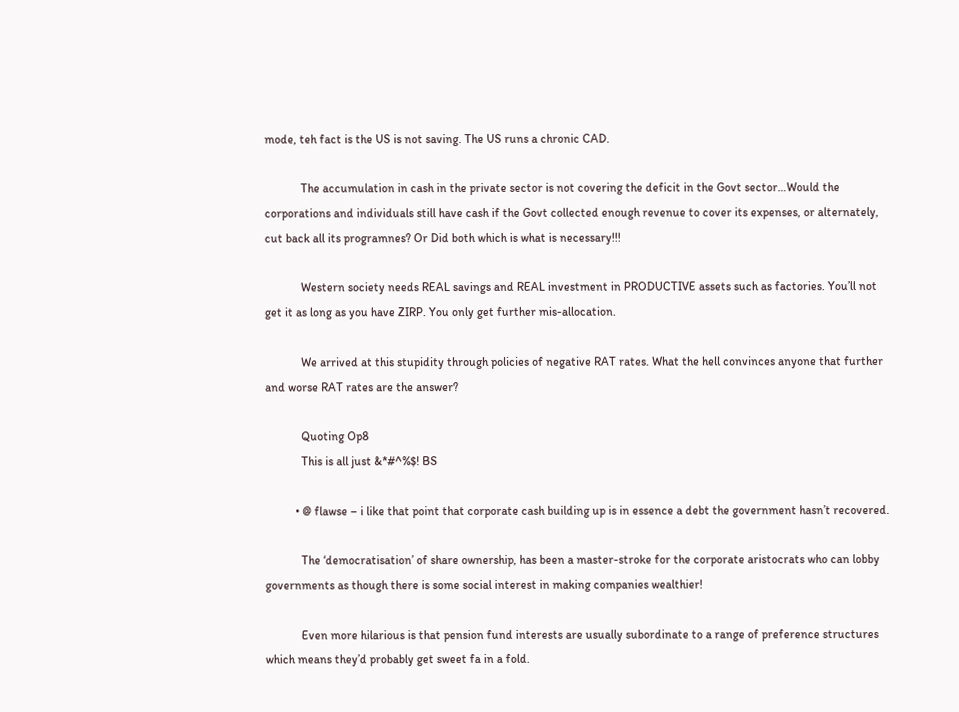mode, teh fact is the US is not saving. The US runs a chronic CAD.

            The accumulation in cash in the private sector is not covering the deficit in the Govt sector…Would the corporations and individuals still have cash if the Govt collected enough revenue to cover its expenses, or alternately, cut back all its programnes? Or Did both which is what is necessary!!!

            Western society needs REAL savings and REAL investment in PRODUCTIVE assets such as factories. You’ll not get it as long as you have ZIRP. You only get further mis-allocation.

            We arrived at this stupidity through policies of negative RAT rates. What the hell convinces anyone that further and worse RAT rates are the answer?

            Quoting Op8
            This is all just &*#^%$! BS

          • @ flawse – i like that point that corporate cash building up is in essence a debt the government hasn’t recovered.

            The ‘democratisation’ of share ownership, has been a master-stroke for the corporate aristocrats who can lobby governments as though there is some social interest in making companies wealthier!

            Even more hilarious is that pension fund interests are usually subordinate to a range of preference structures which means they’d probably get sweet fa in a fold.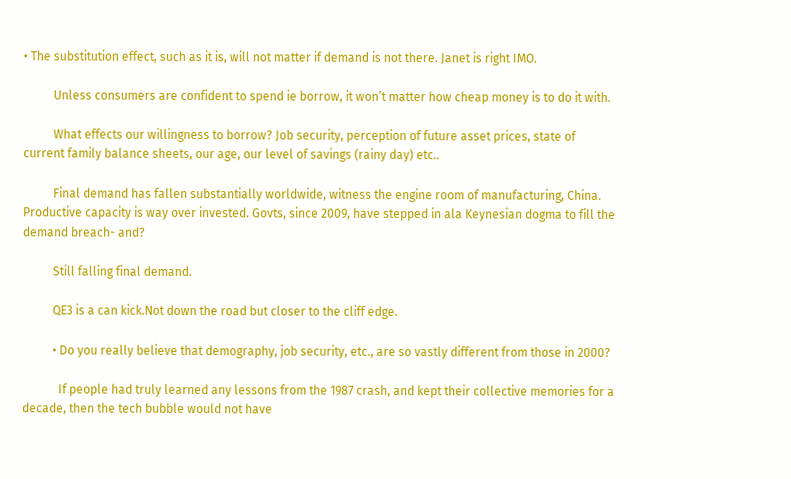• The substitution effect, such as it is, will not matter if demand is not there. Janet is right IMO.

          Unless consumers are confident to spend ie borrow, it won’t matter how cheap money is to do it with.

          What effects our willingness to borrow? Job security, perception of future asset prices, state of current family balance sheets, our age, our level of savings (rainy day) etc..

          Final demand has fallen substantially worldwide, witness the engine room of manufacturing, China. Productive capacity is way over invested. Govts, since 2009, have stepped in ala Keynesian dogma to fill the demand breach- and?

          Still falling final demand.

          QE3 is a can kick.Not down the road but closer to the cliff edge.

          • Do you really believe that demography, job security, etc., are so vastly different from those in 2000?

            If people had truly learned any lessons from the 1987 crash, and kept their collective memories for a decade, then the tech bubble would not have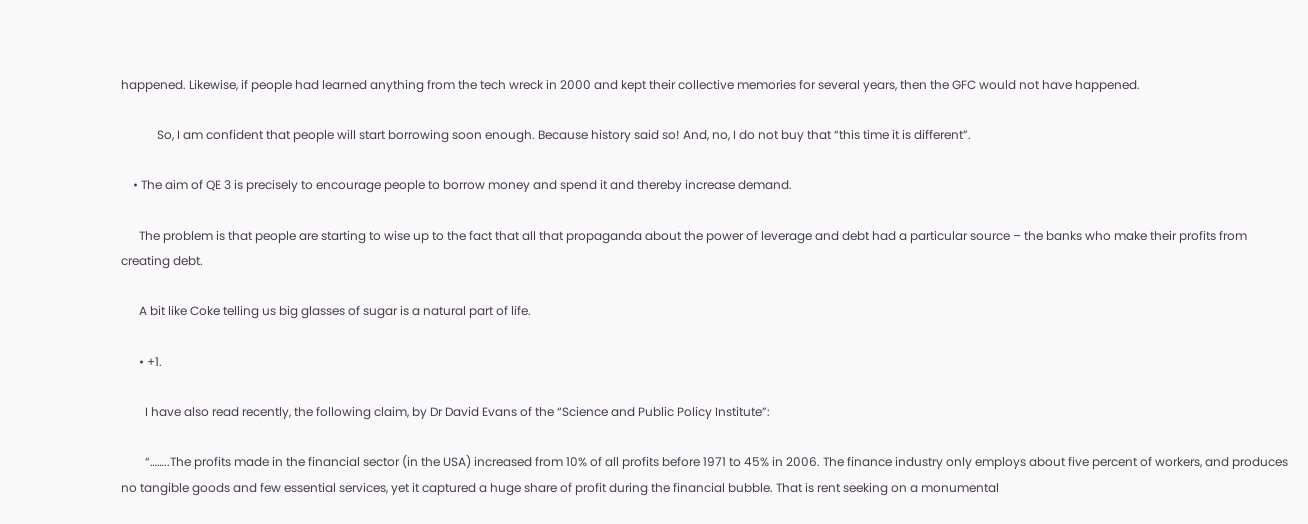happened. Likewise, if people had learned anything from the tech wreck in 2000 and kept their collective memories for several years, then the GFC would not have happened.

            So, I am confident that people will start borrowing soon enough. Because history said so! And, no, I do not buy that “this time it is different”.

    • The aim of QE 3 is precisely to encourage people to borrow money and spend it and thereby increase demand.

      The problem is that people are starting to wise up to the fact that all that propaganda about the power of leverage and debt had a particular source – the banks who make their profits from creating debt.

      A bit like Coke telling us big glasses of sugar is a natural part of life.

      • +1.

        I have also read recently, the following claim, by Dr David Evans of the “Science and Public Policy Institute”:

        “……..The profits made in the financial sector (in the USA) increased from 10% of all profits before 1971 to 45% in 2006. The finance industry only employs about five percent of workers, and produces no tangible goods and few essential services, yet it captured a huge share of profit during the financial bubble. That is rent seeking on a monumental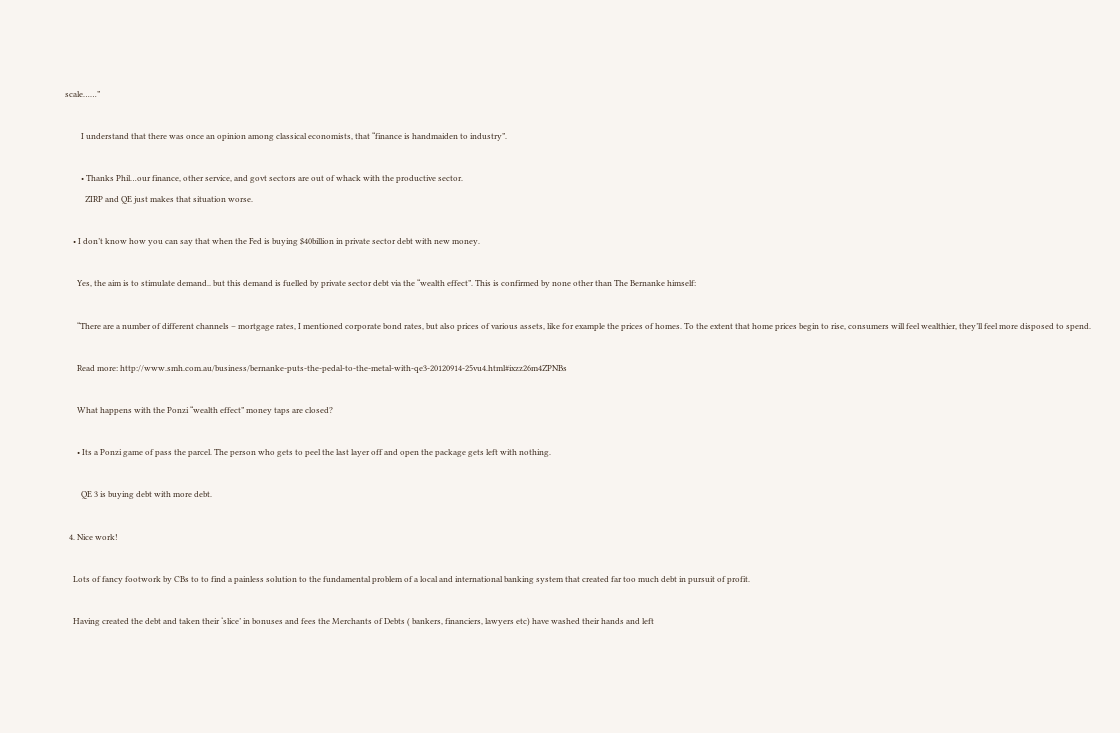scale……”

        I understand that there was once an opinion among classical economists, that “finance is handmaiden to industry”.

        • Thanks Phil…our finance, other service, and govt sectors are out of whack with the productive sector.
          ZIRP and QE just makes that situation worse.

    • I don’t know how you can say that when the Fed is buying $40billion in private sector debt with new money.

      Yes, the aim is to stimulate demand.. but this demand is fuelled by private sector debt via the “wealth effect”. This is confirmed by none other than The Bernanke himself:

      “There are a number of different channels – mortgage rates, I mentioned corporate bond rates, but also prices of various assets, like for example the prices of homes. To the extent that home prices begin to rise, consumers will feel wealthier, they’ll feel more disposed to spend.

      Read more: http://www.smh.com.au/business/bernanke-puts-the-pedal-to-the-metal-with-qe3-20120914-25vu4.html#ixzz26m4ZPNBs

      What happens with the Ponzi “wealth effect” money taps are closed?

      • Its a Ponzi game of pass the parcel. The person who gets to peel the last layer off and open the package gets left with nothing.

        QE 3 is buying debt with more debt.

  4. Nice work!

    Lots of fancy footwork by CBs to to find a painless solution to the fundamental problem of a local and international banking system that created far too much debt in pursuit of profit.

    Having created the debt and taken their ‘slice’ in bonuses and fees the Merchants of Debts ( bankers, financiers, lawyers etc) have washed their hands and left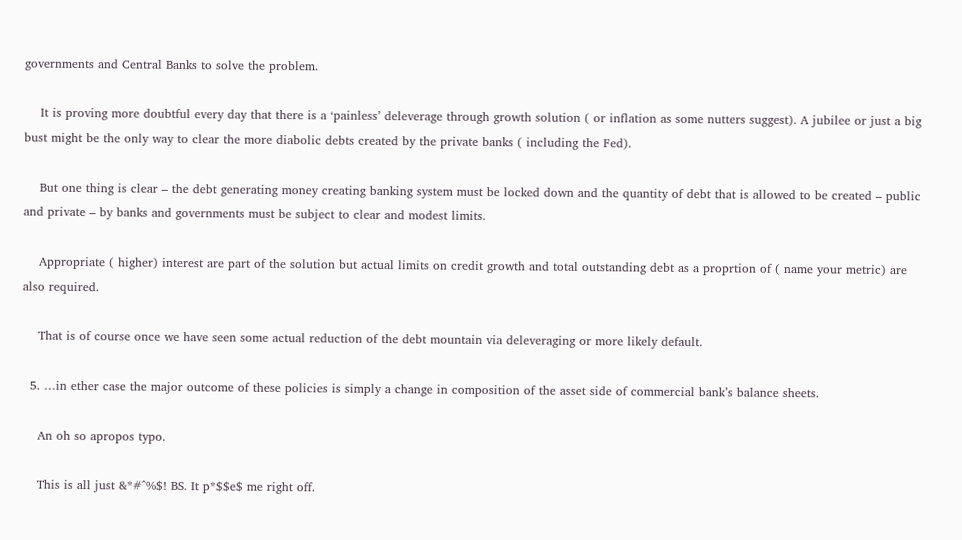governments and Central Banks to solve the problem.

    It is proving more doubtful every day that there is a ‘painless’ deleverage through growth solution ( or inflation as some nutters suggest). A jubilee or just a big bust might be the only way to clear the more diabolic debts created by the private banks ( including the Fed).

    But one thing is clear – the debt generating money creating banking system must be locked down and the quantity of debt that is allowed to be created – public and private – by banks and governments must be subject to clear and modest limits.

    Appropriate ( higher) interest are part of the solution but actual limits on credit growth and total outstanding debt as a proprtion of ( name your metric) are also required.

    That is of course once we have seen some actual reduction of the debt mountain via deleveraging or more likely default.

  5. …in ether case the major outcome of these policies is simply a change in composition of the asset side of commercial bank’s balance sheets.

    An oh so apropos typo.

    This is all just &*#^%$! BS. It p*$$e$ me right off.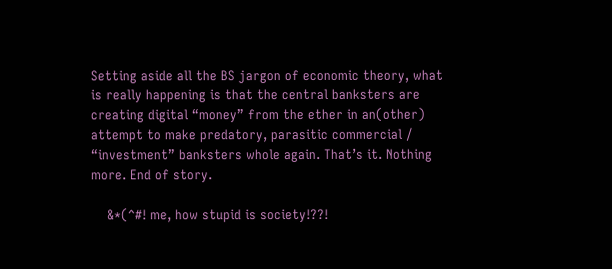Setting aside all the BS jargon of economic theory, what is really happening is that the central banksters are creating digital “money” from the ether in an(other) attempt to make predatory, parasitic commercial / “investment” banksters whole again. That’s it. Nothing more. End of story.

    &*(^#! me, how stupid is society!??!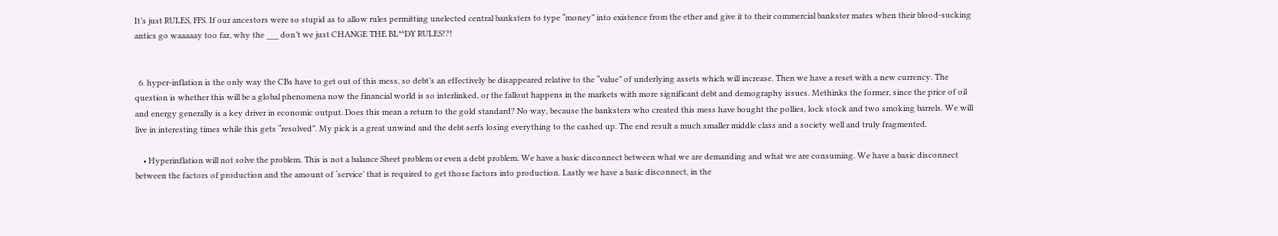It’s just RULES, FFS. If our ancestors were so stupid as to allow rules permitting unelected central banksters to type “money” into existence from the ether and give it to their commercial bankster mates when their blood-sucking antics go waaaaay too far, why the ___ don’t we just CHANGE THE BL**DY RULES!?!


  6. hyper-inflation is the only way the CBs have to get out of this mess, so debt’s an effectively be disappeared relative to the “value” of underlying assets which will increase. Then we have a reset with a new currency. The question is whether this will be a global phenomena now the financial world is so interlinked, or the fallout happens in the markets with more significant debt and demography issues. Methinks the former, since the price of oil and energy generally is a key driver in economic output. Does this mean a return to the gold standard? No way, because the banksters who created this mess have bought the pollies, lock stock and two smoking barrels. We will live in interesting times while this gets “resolved”. My pick is a great unwind and the debt serfs losing everything to the cashed up. The end result a much smaller middle class and a society well and truly fragmented.

    • Hyperinflation will not solve the problem. This is not a balance Sheet problem or even a debt problem. We have a basic disconnect between what we are demanding and what we are consuming. We have a basic disconnect between the factors of production and the amount of ‘service’ that is required to get those factors into production. Lastly we have a basic disconnect, in the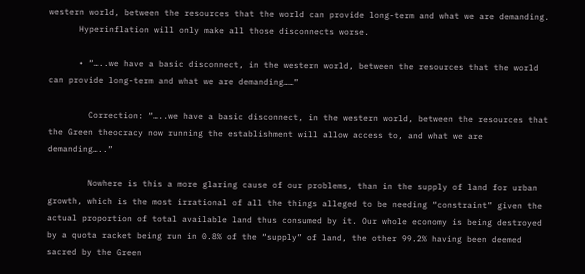western world, between the resources that the world can provide long-term and what we are demanding.
      Hyperinflation will only make all those disconnects worse.

      • “…..we have a basic disconnect, in the western world, between the resources that the world can provide long-term and what we are demanding……”

        Correction: “…..we have a basic disconnect, in the western world, between the resources that the Green theocracy now running the establishment will allow access to, and what we are demanding…..”

        Nowhere is this a more glaring cause of our problems, than in the supply of land for urban growth, which is the most irrational of all the things alleged to be needing “constraint” given the actual proportion of total available land thus consumed by it. Our whole economy is being destroyed by a quota racket being run in 0.8% of the “supply” of land, the other 99.2% having been deemed sacred by the Green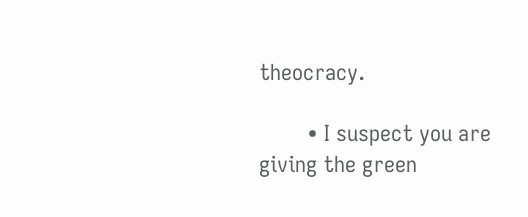theocracy.

        • I suspect you are giving the green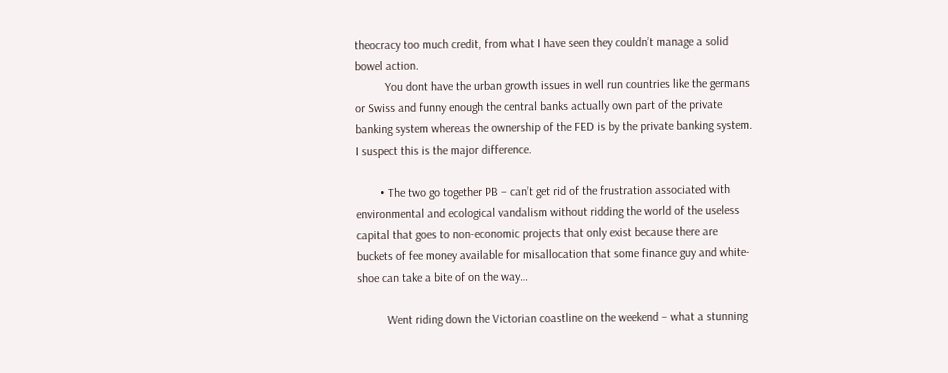theocracy too much credit, from what I have seen they couldn’t manage a solid bowel action.
          You dont have the urban growth issues in well run countries like the germans or Swiss and funny enough the central banks actually own part of the private banking system whereas the ownership of the FED is by the private banking system. I suspect this is the major difference.

        • The two go together PB – can’t get rid of the frustration associated with environmental and ecological vandalism without ridding the world of the useless capital that goes to non-economic projects that only exist because there are buckets of fee money available for misallocation that some finance guy and white-shoe can take a bite of on the way…

          Went riding down the Victorian coastline on the weekend – what a stunning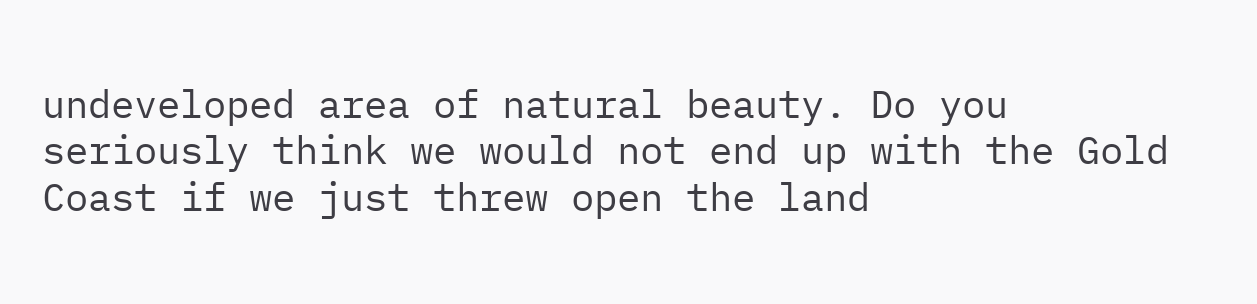undeveloped area of natural beauty. Do you seriously think we would not end up with the Gold Coast if we just threw open the land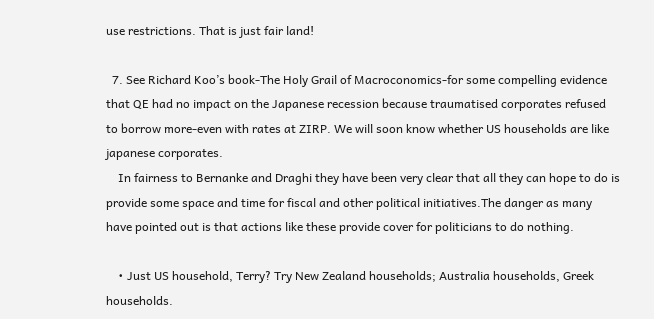use restrictions. That is just fair land!

  7. See Richard Koo’s book-The Holy Grail of Macroconomics-for some compelling evidence that QE had no impact on the Japanese recession because traumatised corporates refused to borrow more-even with rates at ZIRP. We will soon know whether US households are like japanese corporates.
    In fairness to Bernanke and Draghi they have been very clear that all they can hope to do is provide some space and time for fiscal and other political initiatives.The danger as many have pointed out is that actions like these provide cover for politicians to do nothing.

    • Just US household, Terry? Try New Zealand households; Australia households, Greek households.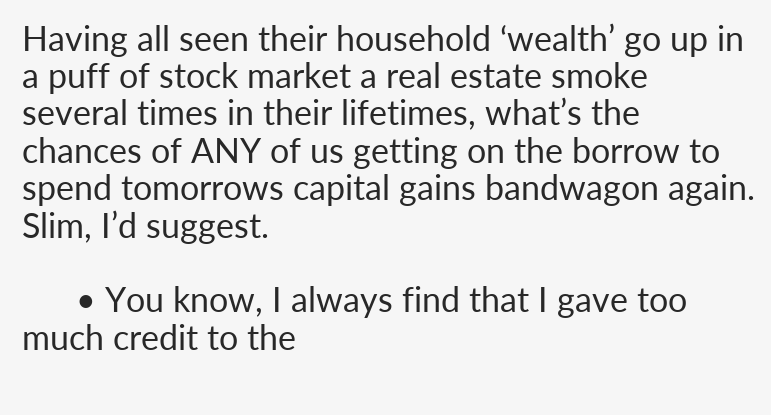Having all seen their household ‘wealth’ go up in a puff of stock market a real estate smoke several times in their lifetimes, what’s the chances of ANY of us getting on the borrow to spend tomorrows capital gains bandwagon again. Slim, I’d suggest.

      • You know, I always find that I gave too much credit to the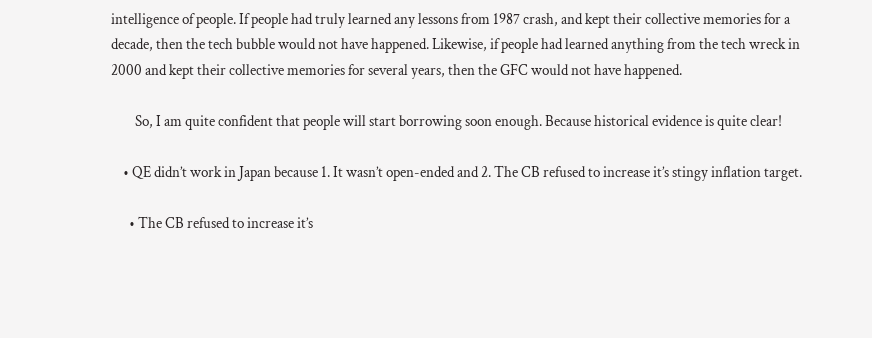intelligence of people. If people had truly learned any lessons from 1987 crash, and kept their collective memories for a decade, then the tech bubble would not have happened. Likewise, if people had learned anything from the tech wreck in 2000 and kept their collective memories for several years, then the GFC would not have happened.

        So, I am quite confident that people will start borrowing soon enough. Because historical evidence is quite clear!

    • QE didn’t work in Japan because 1. It wasn’t open-ended and 2. The CB refused to increase it’s stingy inflation target.

      • The CB refused to increase it’s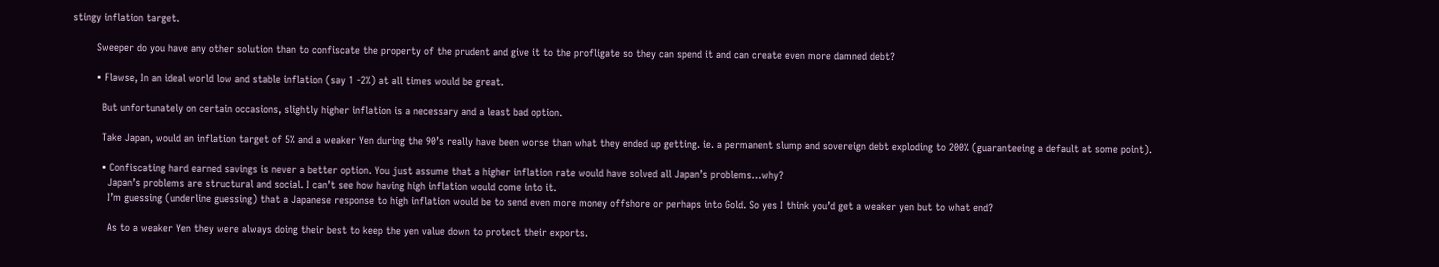stingy inflation target.

        Sweeper do you have any other solution than to confiscate the property of the prudent and give it to the profligate so they can spend it and can create even more damned debt?

        • Flawse, In an ideal world low and stable inflation (say 1 -2%) at all times would be great.

          But unfortunately on certain occasions, slightly higher inflation is a necessary and a least bad option.

          Take Japan, would an inflation target of 5% and a weaker Yen during the 90’s really have been worse than what they ended up getting. ie. a permanent slump and sovereign debt exploding to 200% (guaranteeing a default at some point).

          • Confiscating hard earned savings is never a better option. You just assume that a higher inflation rate would have solved all Japan’s problems…why?
            Japan’s problems are structural and social. I can’t see how having high inflation would come into it.
            I’m guessing (underline guessing) that a Japanese response to high inflation would be to send even more money offshore or perhaps into Gold. So yes I think you’d get a weaker yen but to what end?

            As to a weaker Yen they were always doing their best to keep the yen value down to protect their exports.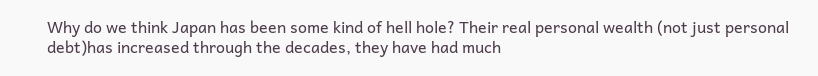Why do we think Japan has been some kind of hell hole? Their real personal wealth (not just personal debt)has increased through the decades, they have had much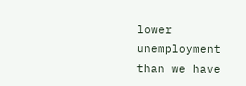lower unemployment than we have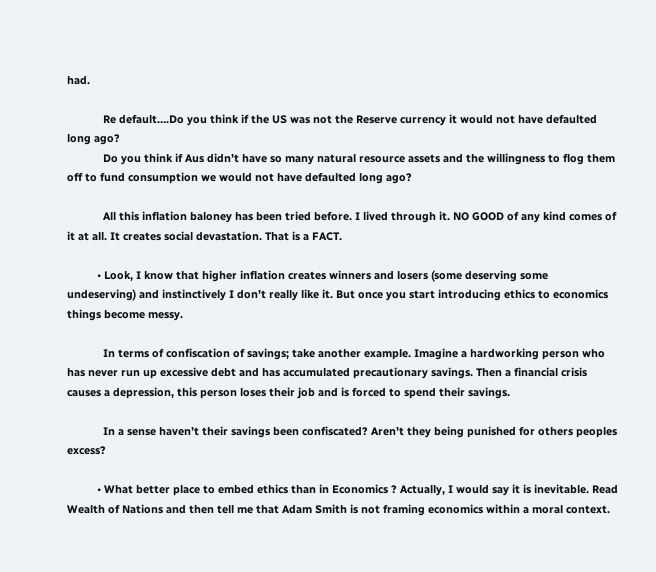had.

            Re default….Do you think if the US was not the Reserve currency it would not have defaulted long ago?
            Do you think if Aus didn’t have so many natural resource assets and the willingness to flog them off to fund consumption we would not have defaulted long ago?

            All this inflation baloney has been tried before. I lived through it. NO GOOD of any kind comes of it at all. It creates social devastation. That is a FACT.

          • Look, I know that higher inflation creates winners and losers (some deserving some undeserving) and instinctively I don’t really like it. But once you start introducing ethics to economics things become messy.

            In terms of confiscation of savings; take another example. Imagine a hardworking person who has never run up excessive debt and has accumulated precautionary savings. Then a financial crisis causes a depression, this person loses their job and is forced to spend their savings.

            In a sense haven’t their savings been confiscated? Aren’t they being punished for others peoples excess?

          • What better place to embed ethics than in Economics ? Actually, I would say it is inevitable. Read Wealth of Nations and then tell me that Adam Smith is not framing economics within a moral context.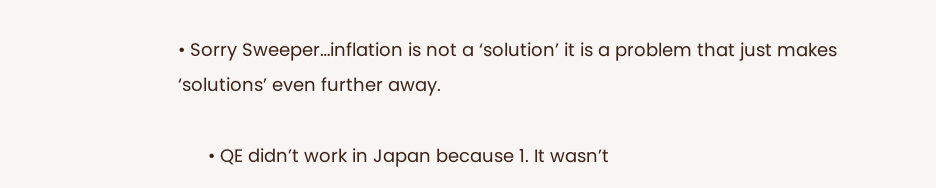• Sorry Sweeper…inflation is not a ‘solution’ it is a problem that just makes ‘solutions’ even further away.

      • QE didn’t work in Japan because 1. It wasn’t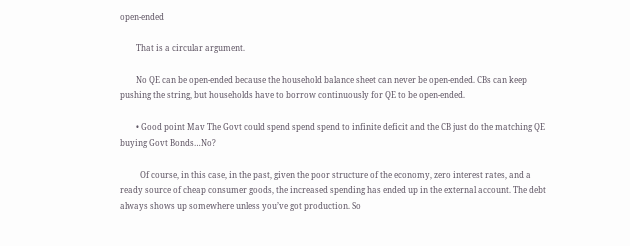open-ended

        That is a circular argument.

        No QE can be open-ended because the household balance sheet can never be open-ended. CBs can keep pushing the string, but households have to borrow continuously for QE to be open-ended.

        • Good point Mav The Govt could spend spend spend to infinite deficit and the CB just do the matching QE buying Govt Bonds…No?

          Of course, in this case, in the past, given the poor structure of the economy, zero interest rates, and a ready source of cheap consumer goods, the increased spending has ended up in the external account. The debt always shows up somewhere unless you’ve got production. So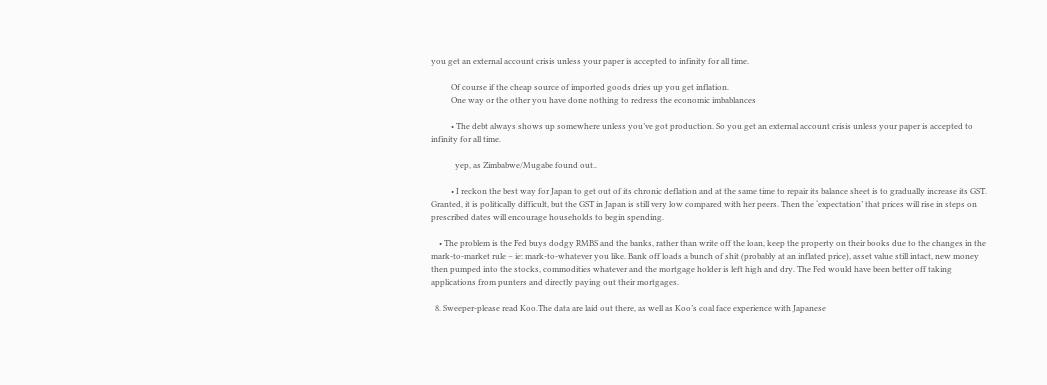you get an external account crisis unless your paper is accepted to infinity for all time.

          Of course if the cheap source of imported goods dries up you get inflation.
          One way or the other you have done nothing to redress the economic imbablances

          • The debt always shows up somewhere unless you’ve got production. So you get an external account crisis unless your paper is accepted to infinity for all time.

            yep, as Zimbabwe/Mugabe found out..

          • I reckon the best way for Japan to get out of its chronic deflation and at the same time to repair its balance sheet is to gradually increase its GST. Granted, it is politically difficult, but the GST in Japan is still very low compared with her peers. Then the ‘expectation’ that prices will rise in steps on prescribed dates will encourage households to begin spending.

    • The problem is the Fed buys dodgy RMBS and the banks, rather than write off the loan, keep the property on their books due to the changes in the mark-to-market rule – ie: mark-to-whatever you like. Bank off loads a bunch of shit (probably at an inflated price), asset value still intact, new money then pumped into the stocks, commodities whatever and the mortgage holder is left high and dry. The Fed would have been better off taking applications from punters and directly paying out their mortgages.

  8. Sweeper-please read Koo.The data are laid out there, as well as Koo’s coal face experience with Japanese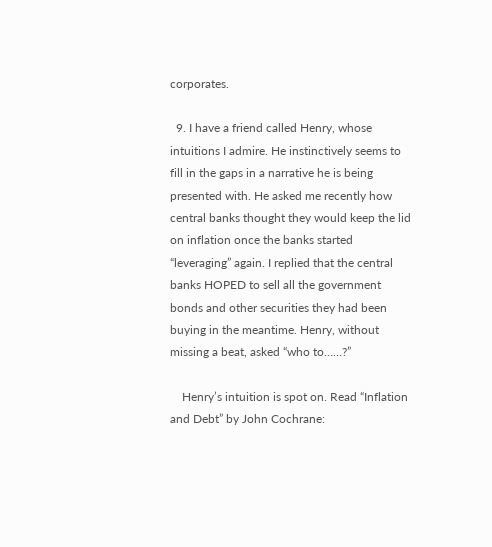corporates.

  9. I have a friend called Henry, whose intuitions I admire. He instinctively seems to fill in the gaps in a narrative he is being presented with. He asked me recently how central banks thought they would keep the lid on inflation once the banks started “leveraging” again. I replied that the central banks HOPED to sell all the government bonds and other securities they had been buying in the meantime. Henry, without missing a beat, asked “who to……?”

    Henry’s intuition is spot on. Read “Inflation and Debt” by John Cochrane: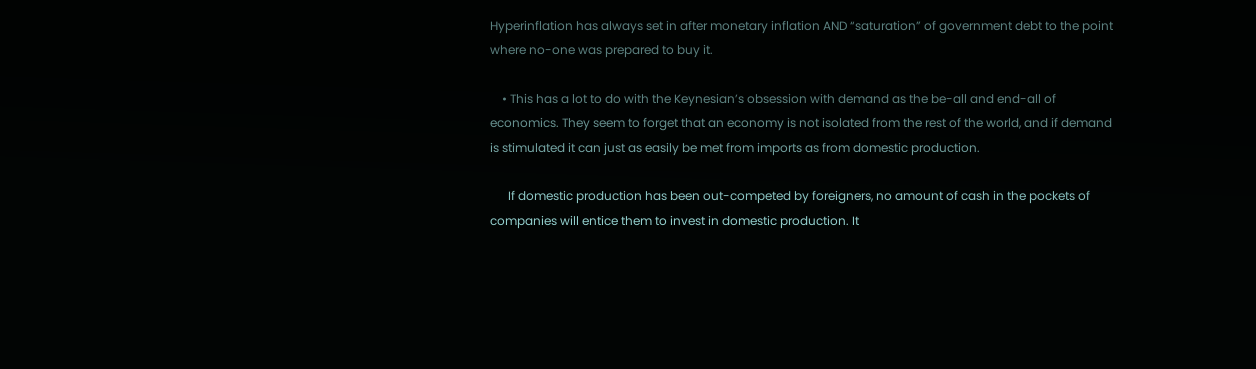Hyperinflation has always set in after monetary inflation AND “saturation” of government debt to the point where no-one was prepared to buy it.

    • This has a lot to do with the Keynesian’s obsession with demand as the be-all and end-all of economics. They seem to forget that an economy is not isolated from the rest of the world, and if demand is stimulated it can just as easily be met from imports as from domestic production.

      If domestic production has been out-competed by foreigners, no amount of cash in the pockets of companies will entice them to invest in domestic production. It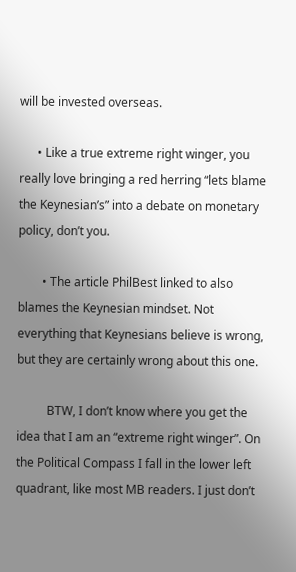will be invested overseas.

      • Like a true extreme right winger, you really love bringing a red herring “lets blame the Keynesian’s” into a debate on monetary policy, don’t you.

        • The article PhilBest linked to also blames the Keynesian mindset. Not everything that Keynesians believe is wrong, but they are certainly wrong about this one.

          BTW, I don’t know where you get the idea that I am an “extreme right winger”. On the Political Compass I fall in the lower left quadrant, like most MB readers. I just don’t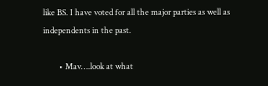like BS. I have voted for all the major parties as well as independents in the past.

        • Mav….look at what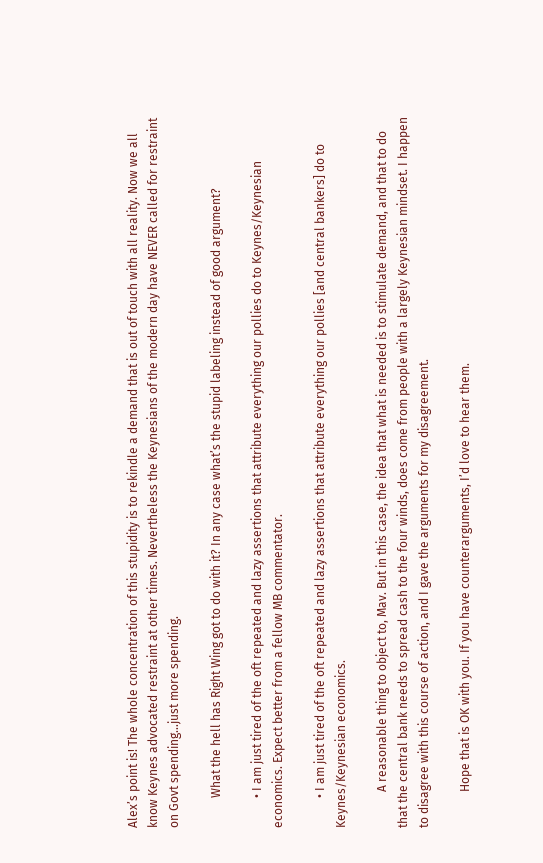Alex’s point is! The whole concentration of this stupidity is to rekindle a demand that is out of touch with all reality. Now we all know Keynes advocated restraint at other times. Nevertheless the Keynesians of the modern day have NEVER called for restraint on Govt spending…just more spending.

          What the hell has Right Wing got to do with it? In any case what’s the stupid labeling instead of good argument?

          • I am just tired of the oft repeated and lazy assertions that attribute everything our pollies do to Keynes/Keynesian economics. Expect better from a fellow MB commentator.

          • I am just tired of the oft repeated and lazy assertions that attribute everything our pollies [and central bankers] do to Keynes/Keynesian economics.

            A reasonable thing to object to, Mav. But in this case, the idea that what is needed is to stimulate demand, and that to do that the central bank needs to spread cash to the four winds, does come from people with a largely Keynesian mindset. I happen to disagree with this course of action, and I gave the arguments for my disagreement.

            Hope that is OK with you. If you have counterarguments, I’d love to hear them.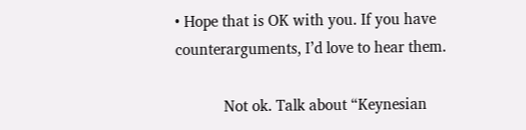• Hope that is OK with you. If you have counterarguments, I’d love to hear them.

            Not ok. Talk about “Keynesian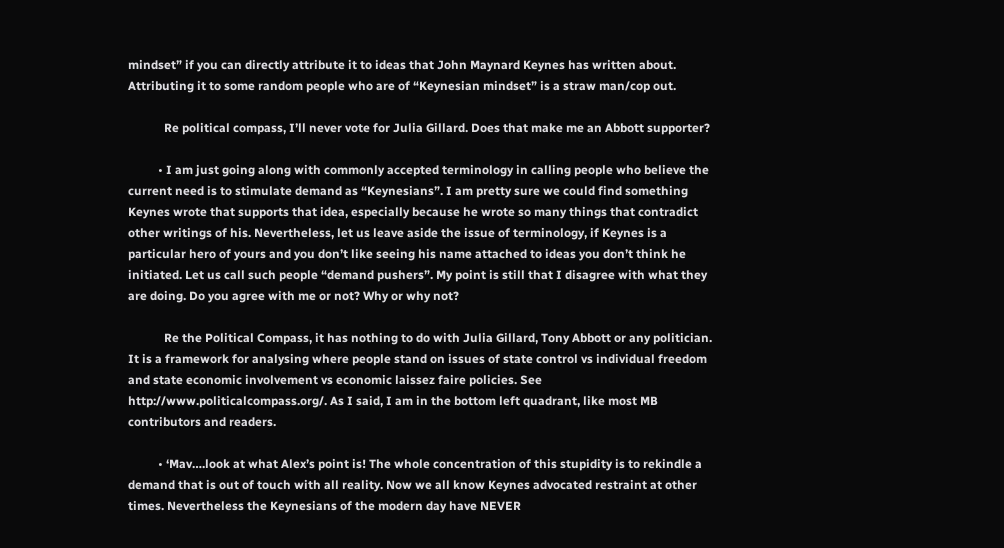mindset” if you can directly attribute it to ideas that John Maynard Keynes has written about. Attributing it to some random people who are of “Keynesian mindset” is a straw man/cop out.

            Re political compass, I’ll never vote for Julia Gillard. Does that make me an Abbott supporter?

          • I am just going along with commonly accepted terminology in calling people who believe the current need is to stimulate demand as “Keynesians”. I am pretty sure we could find something Keynes wrote that supports that idea, especially because he wrote so many things that contradict other writings of his. Nevertheless, let us leave aside the issue of terminology, if Keynes is a particular hero of yours and you don’t like seeing his name attached to ideas you don’t think he initiated. Let us call such people “demand pushers”. My point is still that I disagree with what they are doing. Do you agree with me or not? Why or why not?

            Re the Political Compass, it has nothing to do with Julia Gillard, Tony Abbott or any politician. It is a framework for analysing where people stand on issues of state control vs individual freedom and state economic involvement vs economic laissez faire policies. See http://www.politicalcompass.org/. As I said, I am in the bottom left quadrant, like most MB contributors and readers.

          • ‘Mav….look at what Alex’s point is! The whole concentration of this stupidity is to rekindle a demand that is out of touch with all reality. Now we all know Keynes advocated restraint at other times. Nevertheless the Keynesians of the modern day have NEVER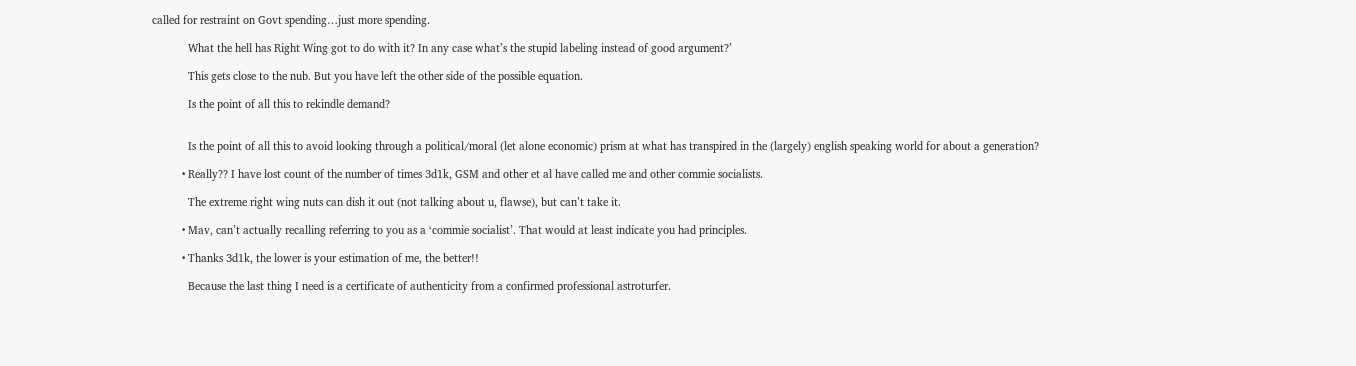called for restraint on Govt spending…just more spending.

            What the hell has Right Wing got to do with it? In any case what’s the stupid labeling instead of good argument?’

            This gets close to the nub. But you have left the other side of the possible equation.

            Is the point of all this to rekindle demand?


            Is the point of all this to avoid looking through a political/moral (let alone economic) prism at what has transpired in the (largely) english speaking world for about a generation?

          • Really?? I have lost count of the number of times 3d1k, GSM and other et al have called me and other commie socialists.

            The extreme right wing nuts can dish it out (not talking about u, flawse), but can’t take it.

          • Mav, can’t actually recalling referring to you as a ‘commie socialist’. That would at least indicate you had principles.

          • Thanks 3d1k, the lower is your estimation of me, the better!!

            Because the last thing I need is a certificate of authenticity from a confirmed professional astroturfer.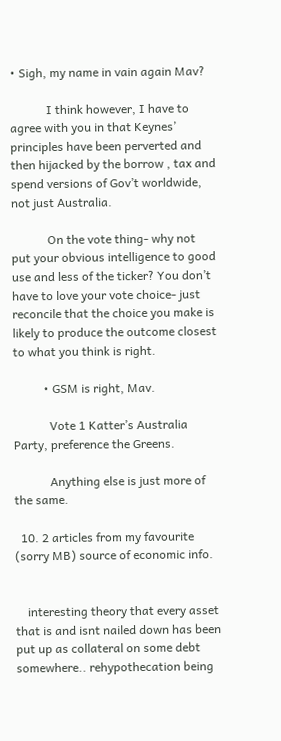• Sigh, my name in vain again Mav?

            I think however, I have to agree with you in that Keynes’ principles have been perverted and then hijacked by the borrow , tax and spend versions of Gov’t worldwide, not just Australia.

            On the vote thing- why not put your obvious intelligence to good use and less of the ticker? You don’t have to love your vote choice- just reconcile that the choice you make is likely to produce the outcome closest to what you think is right.

          • GSM is right, Mav.

            Vote 1 Katter’s Australia Party, preference the Greens.

            Anything else is just more of the same.

  10. 2 articles from my favourite (sorry MB) source of economic info.


    interesting theory that every asset that is and isnt nailed down has been put up as collateral on some debt somewhere.. rehypothecation being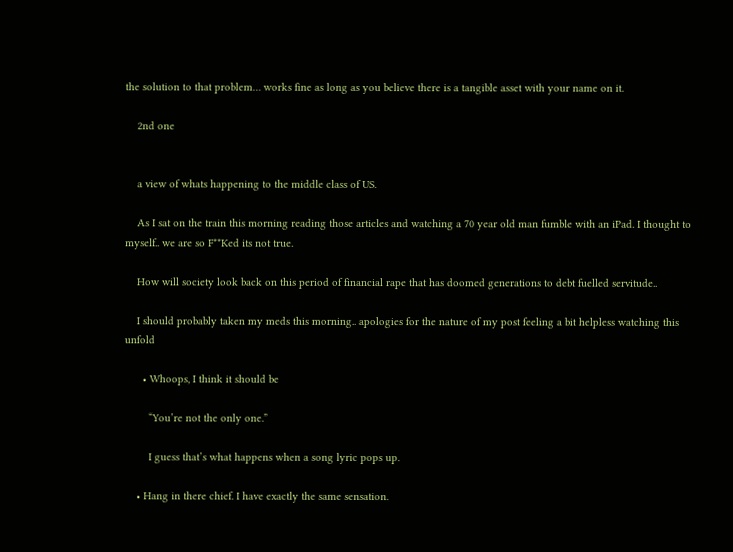the solution to that problem… works fine as long as you believe there is a tangible asset with your name on it.

    2nd one


    a view of whats happening to the middle class of US.

    As I sat on the train this morning reading those articles and watching a 70 year old man fumble with an iPad. I thought to myself.. we are so F**Ked its not true.

    How will society look back on this period of financial rape that has doomed generations to debt fuelled servitude..

    I should probably taken my meds this morning.. apologies for the nature of my post feeling a bit helpless watching this unfold

      • Whoops, I think it should be

        “You’re not the only one.”

        I guess that’s what happens when a song lyric pops up.

    • Hang in there chief. I have exactly the same sensation.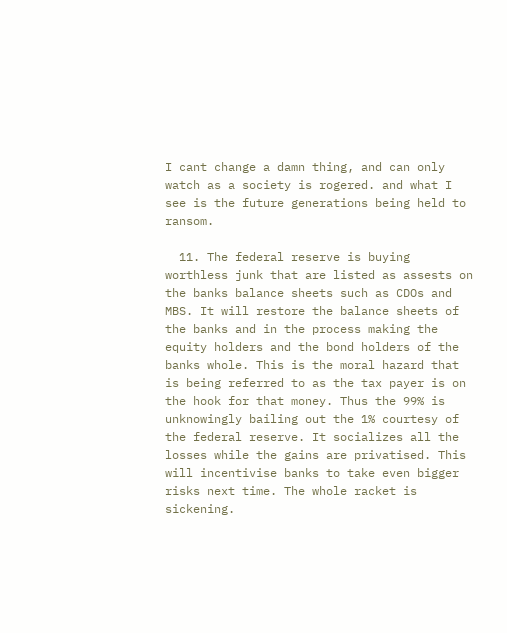I cant change a damn thing, and can only watch as a society is rogered. and what I see is the future generations being held to ransom.

  11. The federal reserve is buying worthless junk that are listed as assests on the banks balance sheets such as CDOs and MBS. It will restore the balance sheets of the banks and in the process making the equity holders and the bond holders of the banks whole. This is the moral hazard that is being referred to as the tax payer is on the hook for that money. Thus the 99% is unknowingly bailing out the 1% courtesy of the federal reserve. It socializes all the losses while the gains are privatised. This will incentivise banks to take even bigger risks next time. The whole racket is sickening.